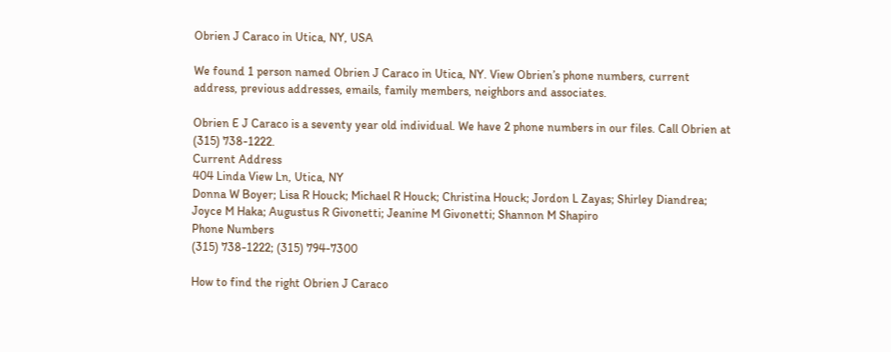Obrien J Caraco in Utica, NY, USA

We found 1 person named Obrien J Caraco in Utica, NY. View Obrien’s phone numbers, current address, previous addresses, emails, family members, neighbors and associates.

Obrien E J Caraco is a seventy year old individual. We have 2 phone numbers in our files. Call Obrien at (315) 738-1222.
Current Address
404 Linda View Ln, Utica, NY
Donna W Boyer; Lisa R Houck; Michael R Houck; Christina Houck; Jordon L Zayas; Shirley Diandrea; Joyce M Haka; Augustus R Givonetti; Jeanine M Givonetti; Shannon M Shapiro
Phone Numbers
(315) 738-1222; (315) 794-7300

How to find the right Obrien J Caraco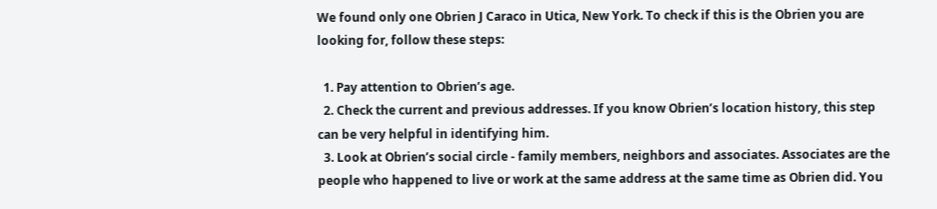We found only one Obrien J Caraco in Utica, New York. To check if this is the Obrien you are looking for, follow these steps:

  1. Pay attention to Obrien’s age.
  2. Check the current and previous addresses. If you know Obrien’s location history, this step can be very helpful in identifying him.
  3. Look at Obrien’s social circle - family members, neighbors and associates. Associates are the people who happened to live or work at the same address at the same time as Obrien did. You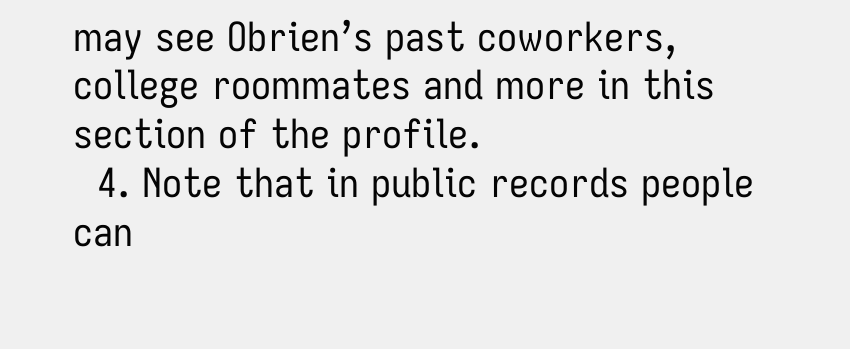may see Obrien’s past coworkers, college roommates and more in this section of the profile.
  4. Note that in public records people can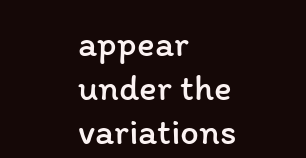appear under the variations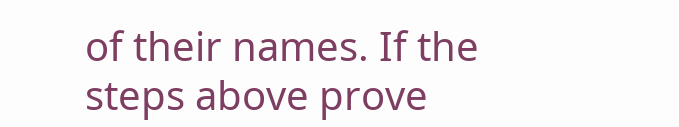of their names. If the steps above prove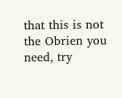that this is not the Obrien you need, try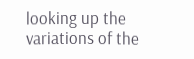looking up the variations of the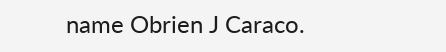name Obrien J Caraco.